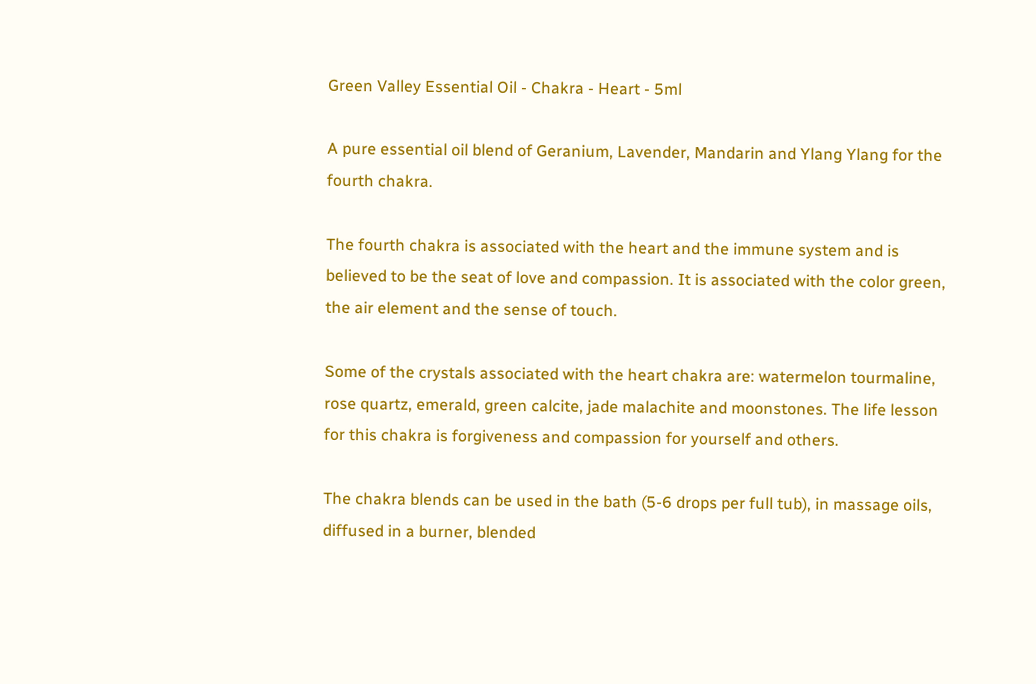Green Valley Essential Oil - Chakra - Heart - 5ml

A pure essential oil blend of Geranium, Lavender, Mandarin and Ylang Ylang for the fourth chakra.

The fourth chakra is associated with the heart and the immune system and is believed to be the seat of love and compassion. It is associated with the color green, the air element and the sense of touch.

Some of the crystals associated with the heart chakra are: watermelon tourmaline, rose quartz, emerald, green calcite, jade malachite and moonstones. The life lesson for this chakra is forgiveness and compassion for yourself and others.

The chakra blends can be used in the bath (5-6 drops per full tub), in massage oils, diffused in a burner, blended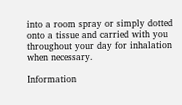into a room spray or simply dotted onto a tissue and carried with you throughout your day for inhalation when necessary.

Information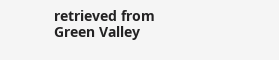retrieved from Green Valley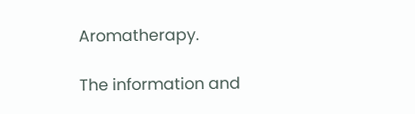Aromatherapy.

The information and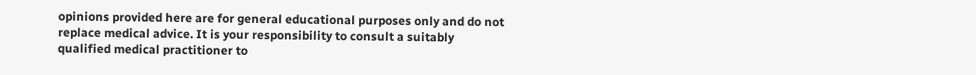opinions provided here are for general educational purposes only and do not replace medical advice. It is your responsibility to consult a suitably qualified medical practitioner to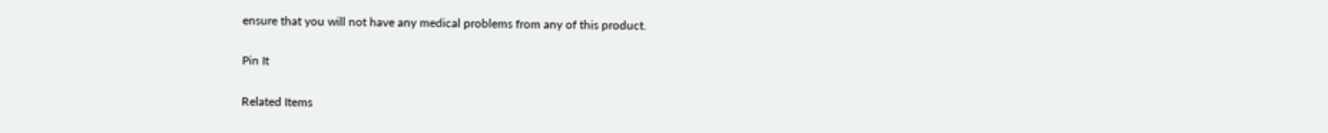ensure that you will not have any medical problems from any of this product.

Pin It

Related Items